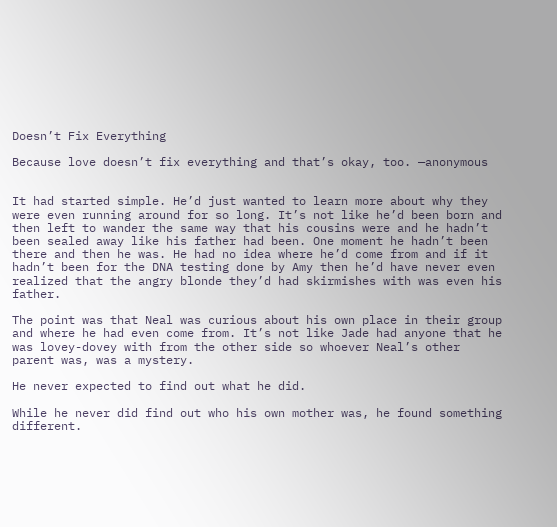Doesn’t Fix Everything

Because love doesn’t fix everything and that’s okay, too. —anonymous


It had started simple. He’d just wanted to learn more about why they were even running around for so long. It’s not like he’d been born and then left to wander the same way that his cousins were and he hadn’t been sealed away like his father had been. One moment he hadn’t been there and then he was. He had no idea where he’d come from and if it hadn’t been for the DNA testing done by Amy then he’d have never even realized that the angry blonde they’d had skirmishes with was even his father.

The point was that Neal was curious about his own place in their group and where he had even come from. It’s not like Jade had anyone that he was lovey-dovey with from the other side so whoever Neal’s other parent was, was a mystery.

He never expected to find out what he did.

While he never did find out who his own mother was, he found something different.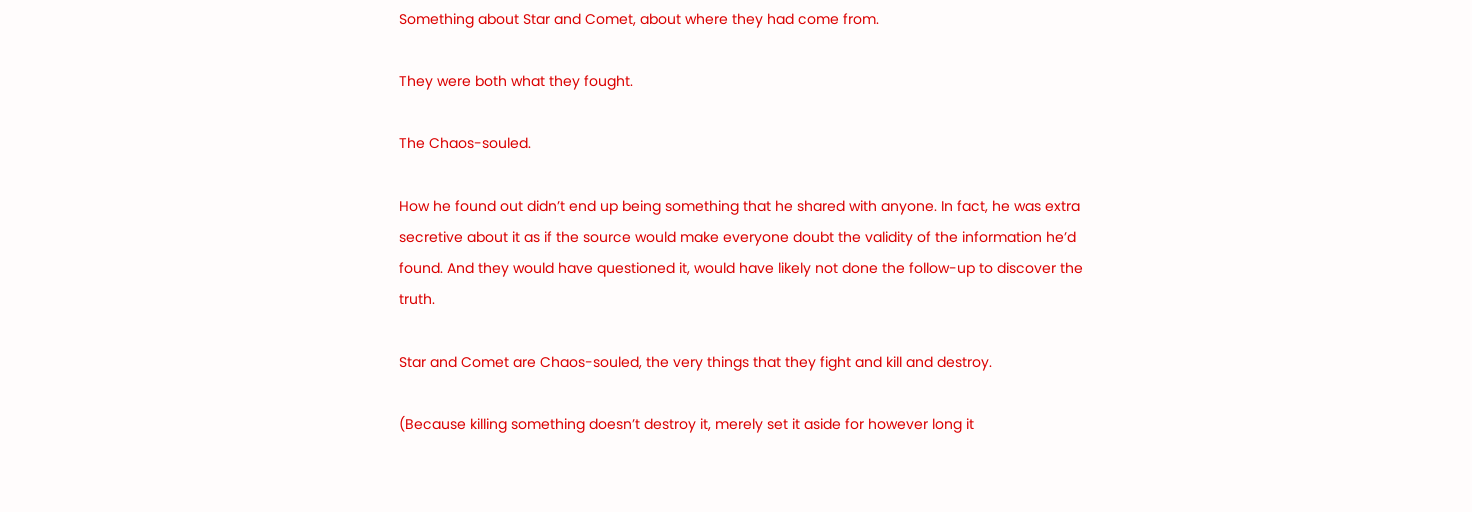Something about Star and Comet, about where they had come from.

They were both what they fought.

The Chaos-souled.

How he found out didn’t end up being something that he shared with anyone. In fact, he was extra secretive about it as if the source would make everyone doubt the validity of the information he’d found. And they would have questioned it, would have likely not done the follow-up to discover the truth.

Star and Comet are Chaos-souled, the very things that they fight and kill and destroy.

(Because killing something doesn’t destroy it, merely set it aside for however long it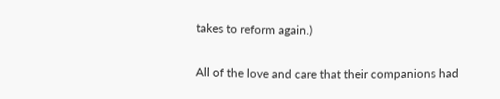takes to reform again.)

All of the love and care that their companions had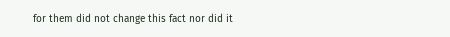for them did not change this fact nor did it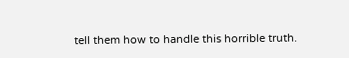tell them how to handle this horrible truth.